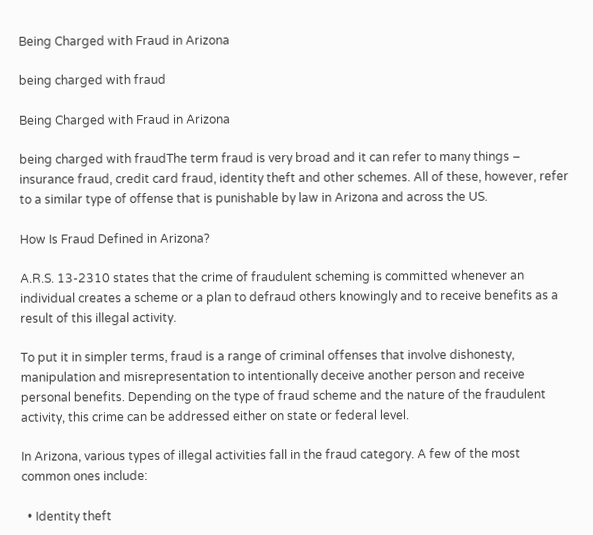Being Charged with Fraud in Arizona

being charged with fraud

Being Charged with Fraud in Arizona

being charged with fraudThe term fraud is very broad and it can refer to many things – insurance fraud, credit card fraud, identity theft and other schemes. All of these, however, refer to a similar type of offense that is punishable by law in Arizona and across the US.

How Is Fraud Defined in Arizona?

A.R.S. 13-2310 states that the crime of fraudulent scheming is committed whenever an individual creates a scheme or a plan to defraud others knowingly and to receive benefits as a result of this illegal activity.

To put it in simpler terms, fraud is a range of criminal offenses that involve dishonesty, manipulation and misrepresentation to intentionally deceive another person and receive personal benefits. Depending on the type of fraud scheme and the nature of the fraudulent activity, this crime can be addressed either on state or federal level.

In Arizona, various types of illegal activities fall in the fraud category. A few of the most common ones include:

  • Identity theft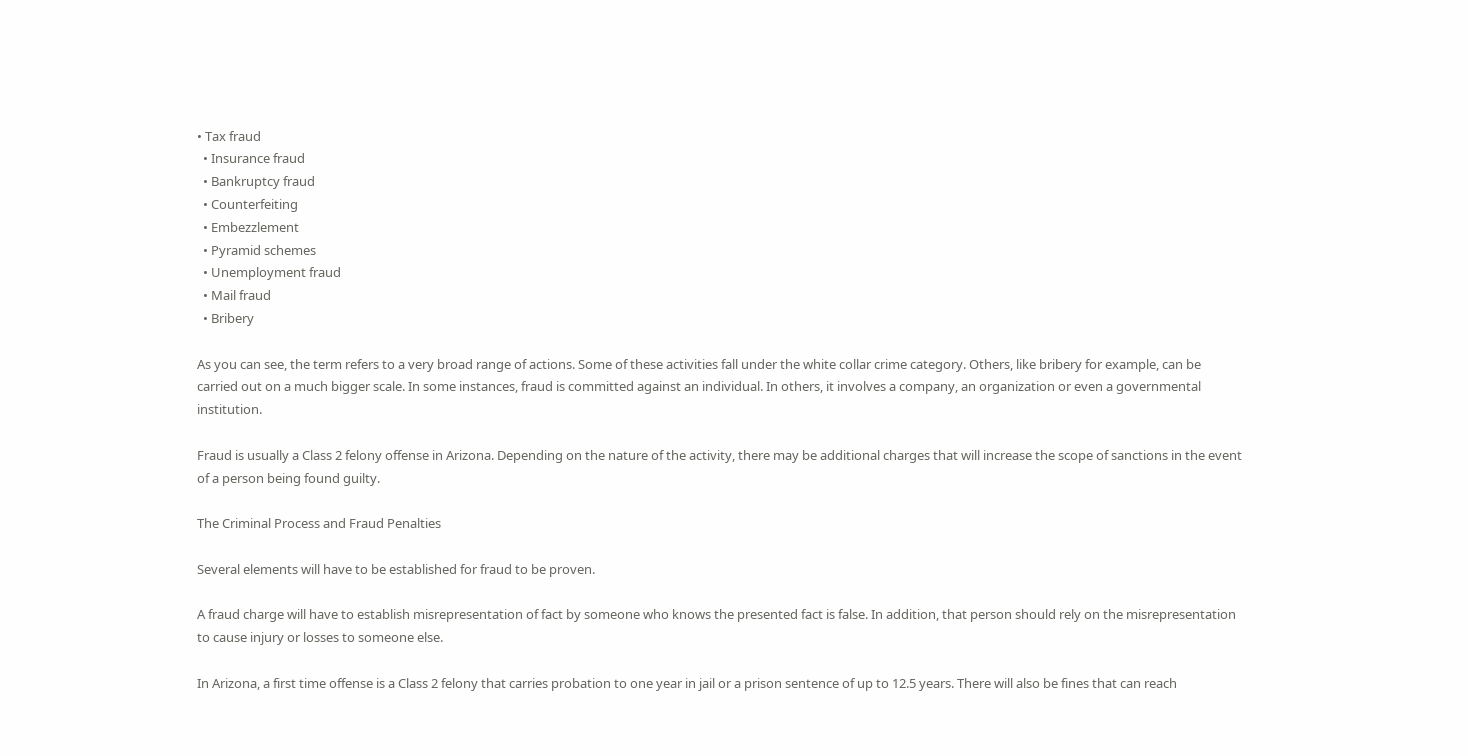• Tax fraud
  • Insurance fraud
  • Bankruptcy fraud
  • Counterfeiting
  • Embezzlement
  • Pyramid schemes
  • Unemployment fraud
  • Mail fraud
  • Bribery

As you can see, the term refers to a very broad range of actions. Some of these activities fall under the white collar crime category. Others, like bribery for example, can be carried out on a much bigger scale. In some instances, fraud is committed against an individual. In others, it involves a company, an organization or even a governmental institution.

Fraud is usually a Class 2 felony offense in Arizona. Depending on the nature of the activity, there may be additional charges that will increase the scope of sanctions in the event of a person being found guilty.

The Criminal Process and Fraud Penalties

Several elements will have to be established for fraud to be proven.

A fraud charge will have to establish misrepresentation of fact by someone who knows the presented fact is false. In addition, that person should rely on the misrepresentation to cause injury or losses to someone else.

In Arizona, a first time offense is a Class 2 felony that carries probation to one year in jail or a prison sentence of up to 12.5 years. There will also be fines that can reach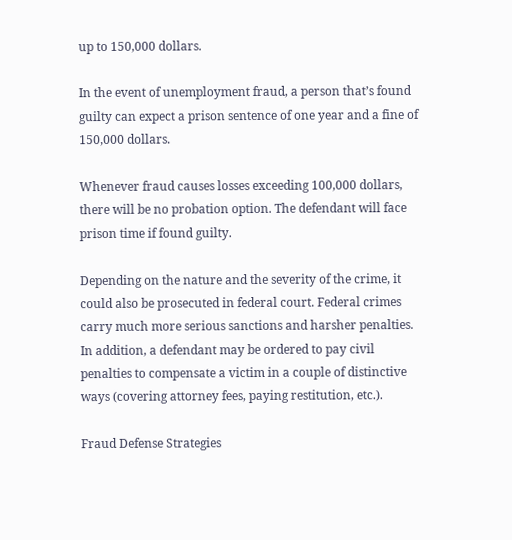up to 150,000 dollars.

In the event of unemployment fraud, a person that’s found guilty can expect a prison sentence of one year and a fine of 150,000 dollars.

Whenever fraud causes losses exceeding 100,000 dollars, there will be no probation option. The defendant will face prison time if found guilty.

Depending on the nature and the severity of the crime, it could also be prosecuted in federal court. Federal crimes carry much more serious sanctions and harsher penalties. In addition, a defendant may be ordered to pay civil penalties to compensate a victim in a couple of distinctive ways (covering attorney fees, paying restitution, etc.).

Fraud Defense Strategies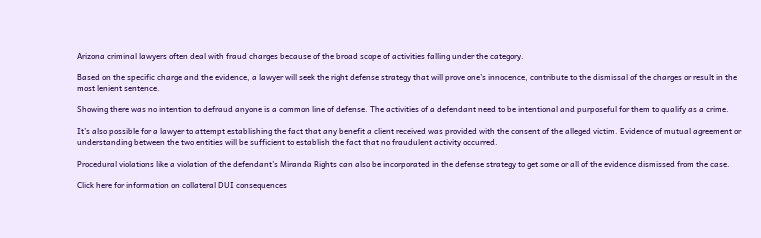Arizona criminal lawyers often deal with fraud charges because of the broad scope of activities falling under the category.

Based on the specific charge and the evidence, a lawyer will seek the right defense strategy that will prove one’s innocence, contribute to the dismissal of the charges or result in the most lenient sentence.

Showing there was no intention to defraud anyone is a common line of defense. The activities of a defendant need to be intentional and purposeful for them to qualify as a crime.

It’s also possible for a lawyer to attempt establishing the fact that any benefit a client received was provided with the consent of the alleged victim. Evidence of mutual agreement or understanding between the two entities will be sufficient to establish the fact that no fraudulent activity occurred.

Procedural violations like a violation of the defendant’s Miranda Rights can also be incorporated in the defense strategy to get some or all of the evidence dismissed from the case.

Click here for information on collateral DUI consequences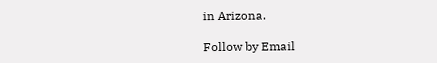in Arizona.

Follow by Email